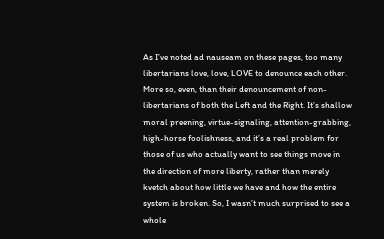As I’ve noted ad nauseam on these pages, too many libertarians love, love, LOVE to denounce each other. More so, even, than their denouncement of non-libertarians of both the Left and the Right. It’s shallow moral preening, virtue-signaling, attention-grabbing, high-horse foolishness, and it’s a real problem for those of us who actually want to see things move in the direction of more liberty, rather than merely kvetch about how little we have and how the entire system is broken. So, I wasn’t much surprised to see a whole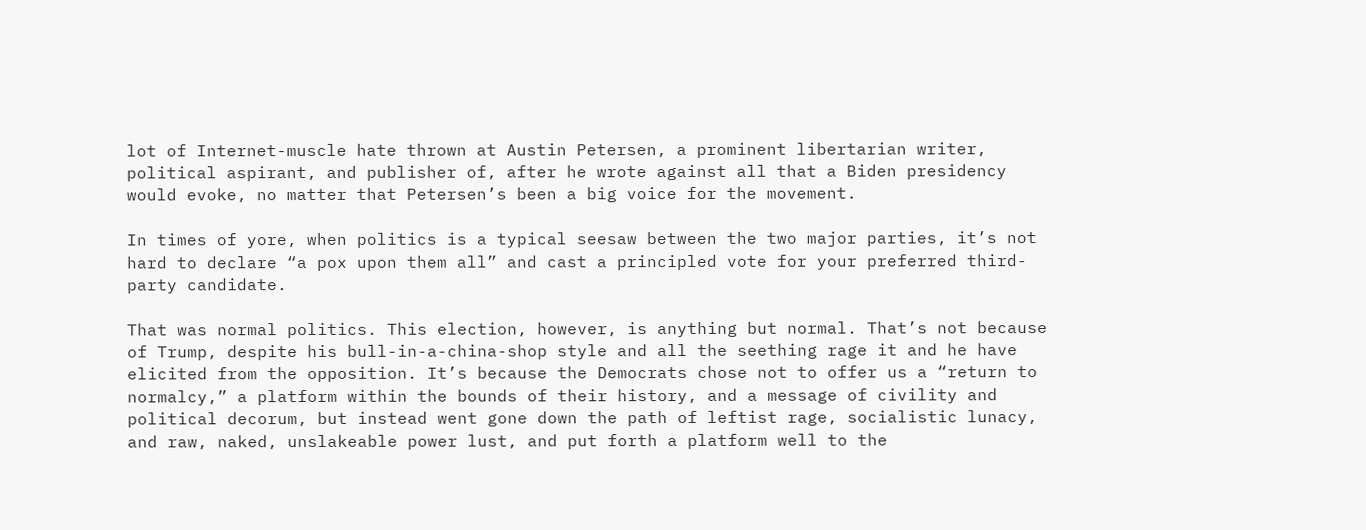lot of Internet-muscle hate thrown at Austin Petersen, a prominent libertarian writer, political aspirant, and publisher of, after he wrote against all that a Biden presidency would evoke, no matter that Petersen’s been a big voice for the movement.

In times of yore, when politics is a typical seesaw between the two major parties, it’s not hard to declare “a pox upon them all” and cast a principled vote for your preferred third-party candidate.

That was normal politics. This election, however, is anything but normal. That’s not because of Trump, despite his bull-in-a-china-shop style and all the seething rage it and he have elicited from the opposition. It’s because the Democrats chose not to offer us a “return to normalcy,” a platform within the bounds of their history, and a message of civility and political decorum, but instead went gone down the path of leftist rage, socialistic lunacy, and raw, naked, unslakeable power lust, and put forth a platform well to the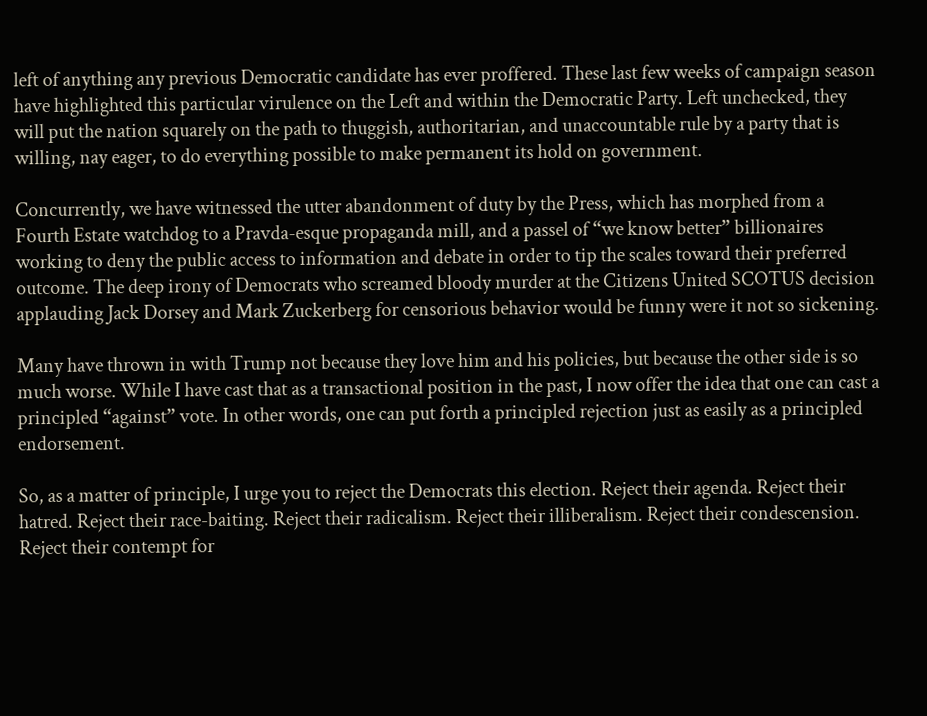left of anything any previous Democratic candidate has ever proffered. These last few weeks of campaign season have highlighted this particular virulence on the Left and within the Democratic Party. Left unchecked, they will put the nation squarely on the path to thuggish, authoritarian, and unaccountable rule by a party that is willing, nay eager, to do everything possible to make permanent its hold on government.

Concurrently, we have witnessed the utter abandonment of duty by the Press, which has morphed from a Fourth Estate watchdog to a Pravda-esque propaganda mill, and a passel of “we know better” billionaires working to deny the public access to information and debate in order to tip the scales toward their preferred outcome. The deep irony of Democrats who screamed bloody murder at the Citizens United SCOTUS decision applauding Jack Dorsey and Mark Zuckerberg for censorious behavior would be funny were it not so sickening.

Many have thrown in with Trump not because they love him and his policies, but because the other side is so much worse. While I have cast that as a transactional position in the past, I now offer the idea that one can cast a principled “against” vote. In other words, one can put forth a principled rejection just as easily as a principled endorsement.

So, as a matter of principle, I urge you to reject the Democrats this election. Reject their agenda. Reject their hatred. Reject their race-baiting. Reject their radicalism. Reject their illiberalism. Reject their condescension. Reject their contempt for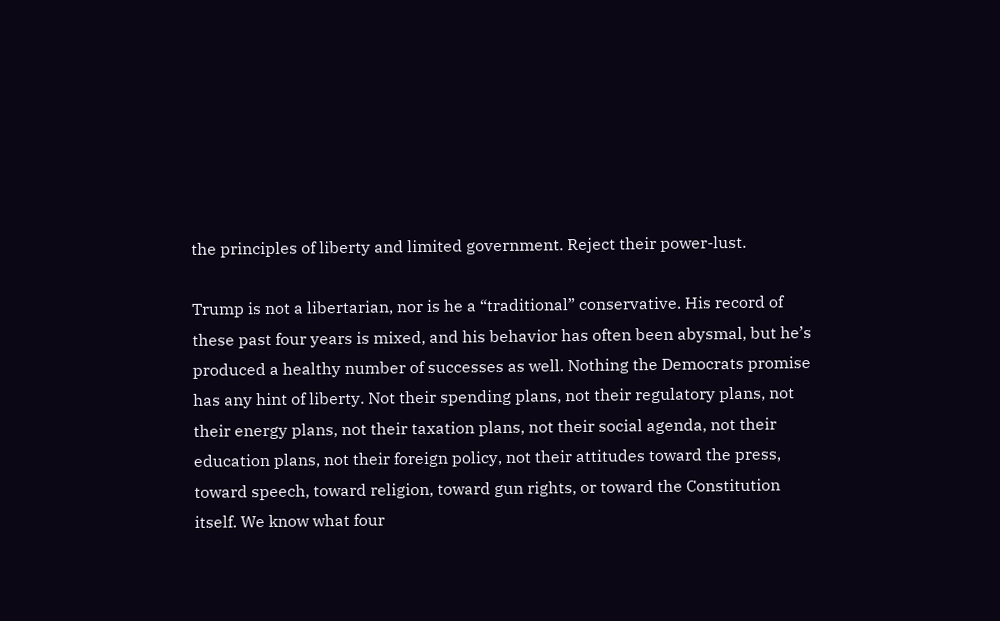the principles of liberty and limited government. Reject their power-lust.

Trump is not a libertarian, nor is he a “traditional” conservative. His record of these past four years is mixed, and his behavior has often been abysmal, but he’s produced a healthy number of successes as well. Nothing the Democrats promise has any hint of liberty. Not their spending plans, not their regulatory plans, not their energy plans, not their taxation plans, not their social agenda, not their education plans, not their foreign policy, not their attitudes toward the press, toward speech, toward religion, toward gun rights, or toward the Constitution itself. We know what four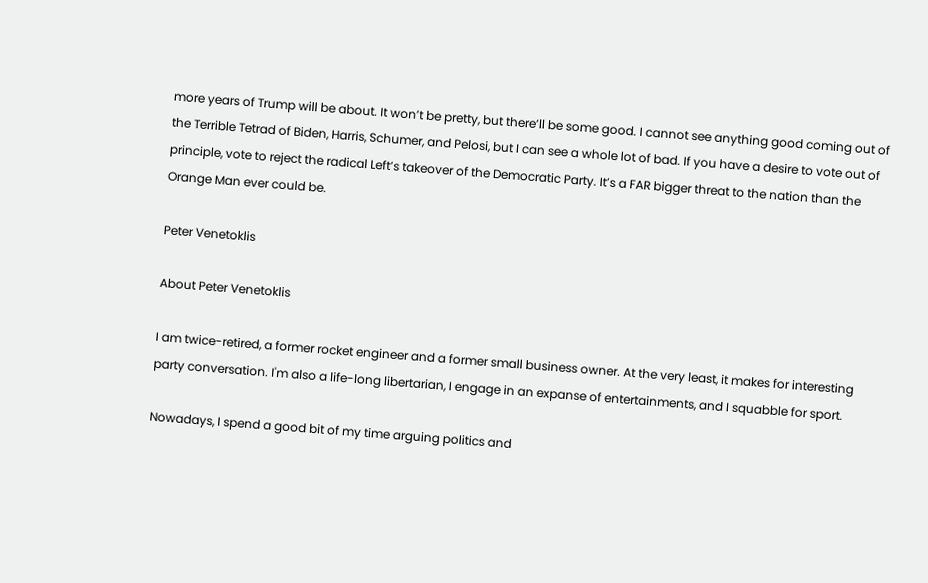more years of Trump will be about. It won’t be pretty, but there’ll be some good. I cannot see anything good coming out of the Terrible Tetrad of Biden, Harris, Schumer, and Pelosi, but I can see a whole lot of bad. If you have a desire to vote out of principle, vote to reject the radical Left’s takeover of the Democratic Party. It’s a FAR bigger threat to the nation than the Orange Man ever could be.

Peter Venetoklis

About Peter Venetoklis

I am twice-retired, a former rocket engineer and a former small business owner. At the very least, it makes for interesting party conversation. I'm also a life-long libertarian, I engage in an expanse of entertainments, and I squabble for sport.

Nowadays, I spend a good bit of my time arguing politics and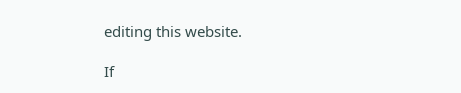editing this website.

If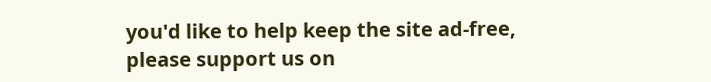you'd like to help keep the site ad-free, please support us on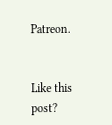Patreon.


Like this post?